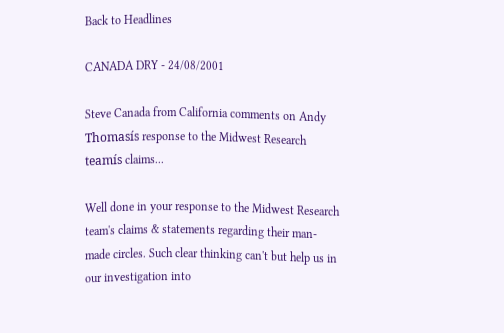Back to Headlines

CANADA DRY - 24/08/2001

Steve Canada from California comments on Andy Thomasís response to the Midwest Research teamís claims...

Well done in your response to the Midwest Research team's claims & statements regarding their man-made circles. Such clear thinking can't but help us in our investigation into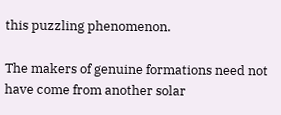this puzzling phenomenon.

The makers of genuine formations need not have come from another solar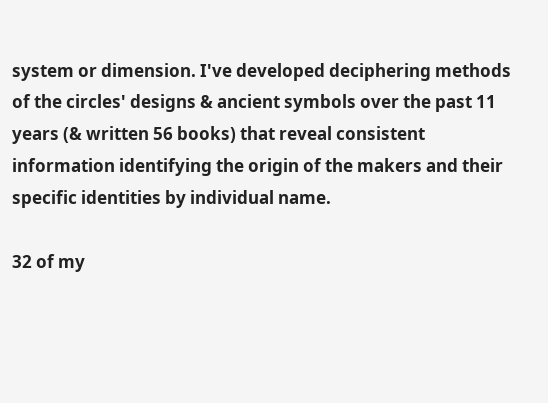system or dimension. I've developed deciphering methods of the circles' designs & ancient symbols over the past 11 years (& written 56 books) that reveal consistent information identifying the origin of the makers and their specific identities by individual name.

32 of my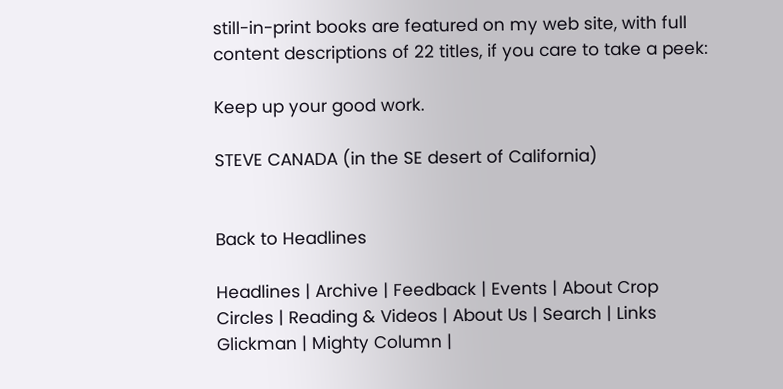still-in-print books are featured on my web site, with full content descriptions of 22 titles, if you care to take a peek:

Keep up your good work.

STEVE CANADA (in the SE desert of California)


Back to Headlines

Headlines | Archive | Feedback | Events | About Crop Circles | Reading & Videos | About Us | Search | Links
Glickman | Mighty Column |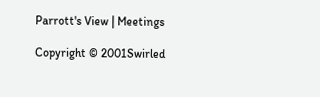Parrott's View | Meetings

Copyright © 2001Swirled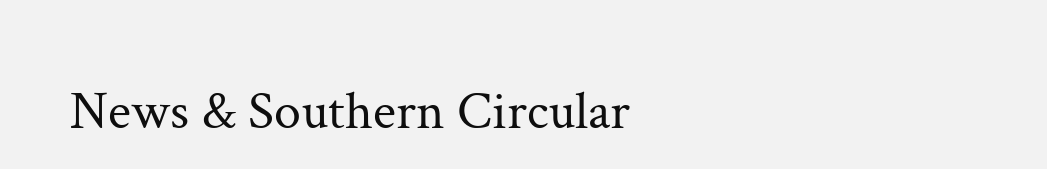News & Southern Circular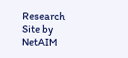Research
Site by NetAIM